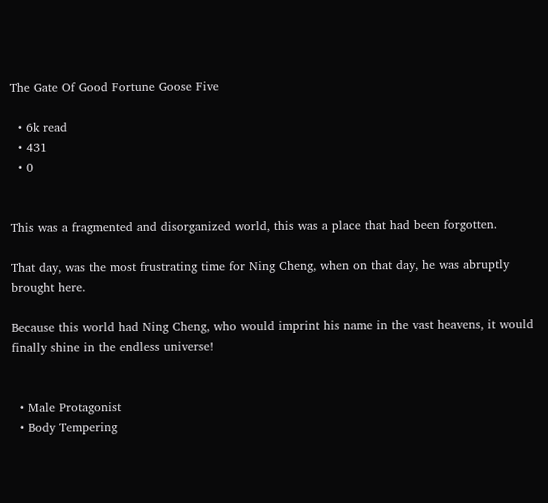The Gate Of Good Fortune Goose Five

  • 6k read
  • 431
  • 0


This was a fragmented and disorganized world, this was a place that had been forgotten.

That day, was the most frustrating time for Ning Cheng, when on that day, he was abruptly brought here.

Because this world had Ning Cheng, who would imprint his name in the vast heavens, it would finally shine in the endless universe!


  • Male Protagonist
  • Body Tempering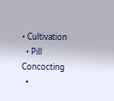• Cultivation
  • Pill Concocting
  •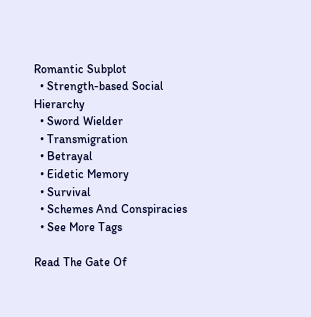Romantic Subplot
  • Strength-based Social Hierarchy
  • Sword Wielder
  • Transmigration
  • Betrayal
  • Eidetic Memory
  • Survival
  • Schemes And Conspiracies
  • See More Tags

Read The Gate Of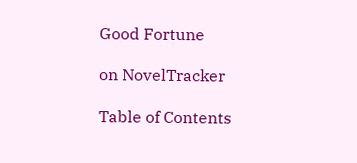Good Fortune

on NovelTracker

Table of Contents